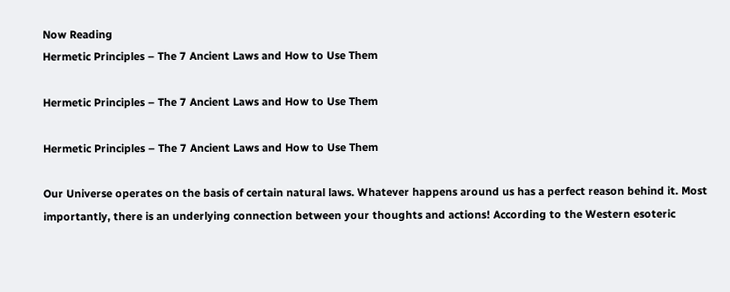Now Reading
Hermetic Principles – The 7 Ancient Laws and How to Use Them

Hermetic Principles – The 7 Ancient Laws and How to Use Them

Hermetic Principles – The 7 Ancient Laws and How to Use Them

Our Universe operates on the basis of certain natural laws. Whatever happens around us has a perfect reason behind it. Most importantly, there is an underlying connection between your thoughts and actions! According to the Western esoteric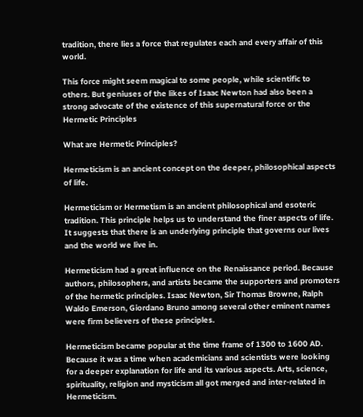tradition, there lies a force that regulates each and every affair of this world.

This force might seem magical to some people, while scientific to others. But geniuses of the likes of Isaac Newton had also been a strong advocate of the existence of this supernatural force or the Hermetic Principles

What are Hermetic Principles?

Hermeticism is an ancient concept on the deeper, philosophical aspects of life.

Hermeticism or Hermetism is an ancient philosophical and esoteric tradition. This principle helps us to understand the finer aspects of life. It suggests that there is an underlying principle that governs our lives and the world we live in.

Hermeticism had a great influence on the Renaissance period. Because authors, philosophers, and artists became the supporters and promoters of the hermetic principles. Isaac Newton, Sir Thomas Browne, Ralph Waldo Emerson, Giordano Bruno among several other eminent names were firm believers of these principles.

Hermeticism became popular at the time frame of 1300 to 1600 AD. Because it was a time when academicians and scientists were looking for a deeper explanation for life and its various aspects. Arts, science, spirituality, religion and mysticism all got merged and inter-related in Hermeticism.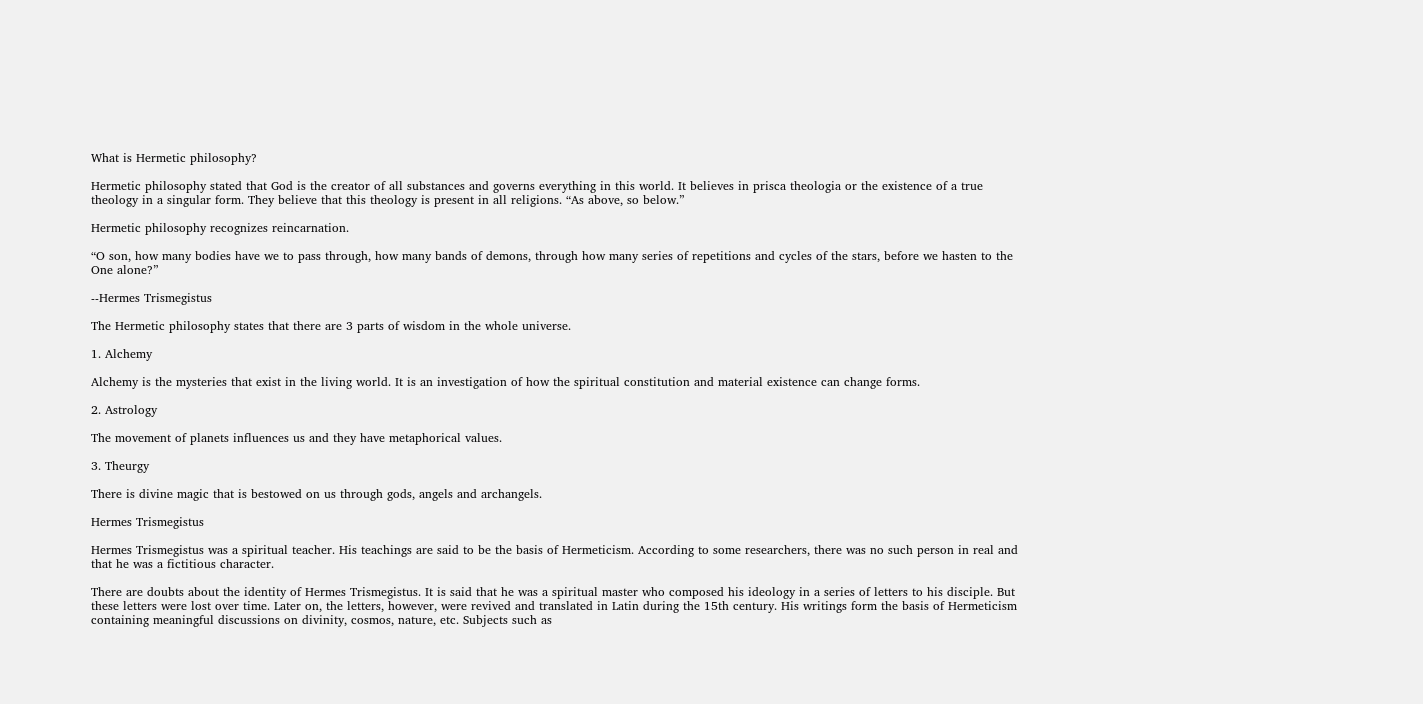What is Hermetic philosophy?

Hermetic philosophy stated that God is the creator of all substances and governs everything in this world. It believes in prisca theologia or the existence of a true theology in a singular form. They believe that this theology is present in all religions. “As above, so below.”

Hermetic philosophy recognizes reincarnation.

“O son, how many bodies have we to pass through, how many bands of demons, through how many series of repetitions and cycles of the stars, before we hasten to the One alone?”

--Hermes Trismegistus

The Hermetic philosophy states that there are 3 parts of wisdom in the whole universe.

1. Alchemy

Alchemy is the mysteries that exist in the living world. It is an investigation of how the spiritual constitution and material existence can change forms.

2. Astrology

The movement of planets influences us and they have metaphorical values.

3. Theurgy

There is divine magic that is bestowed on us through gods, angels and archangels.

Hermes Trismegistus

Hermes Trismegistus was a spiritual teacher. His teachings are said to be the basis of Hermeticism. According to some researchers, there was no such person in real and that he was a fictitious character.

There are doubts about the identity of Hermes Trismegistus. It is said that he was a spiritual master who composed his ideology in a series of letters to his disciple. But these letters were lost over time. Later on, the letters, however, were revived and translated in Latin during the 15th century. His writings form the basis of Hermeticism containing meaningful discussions on divinity, cosmos, nature, etc. Subjects such as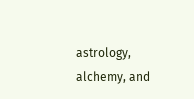astrology, alchemy, and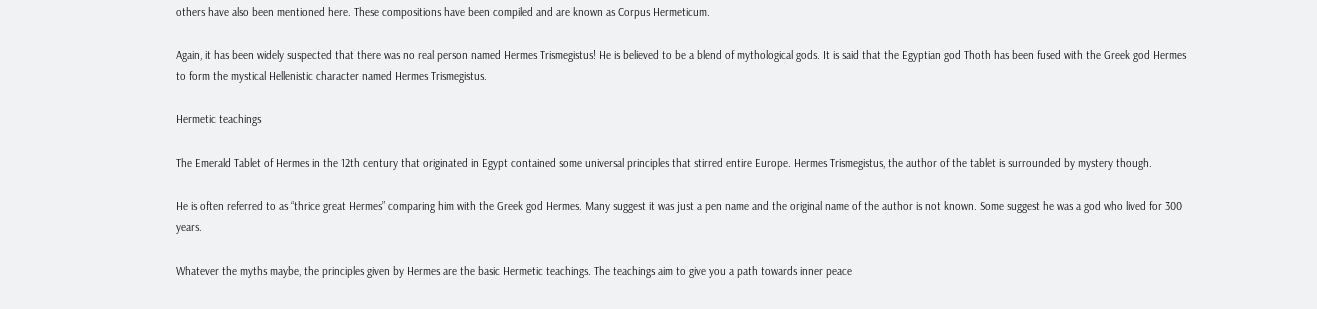others have also been mentioned here. These compositions have been compiled and are known as Corpus Hermeticum.

Again, it has been widely suspected that there was no real person named Hermes Trismegistus! He is believed to be a blend of mythological gods. It is said that the Egyptian god Thoth has been fused with the Greek god Hermes to form the mystical Hellenistic character named Hermes Trismegistus.

Hermetic teachings

The Emerald Tablet of Hermes in the 12th century that originated in Egypt contained some universal principles that stirred entire Europe. Hermes Trismegistus, the author of the tablet is surrounded by mystery though.

He is often referred to as “thrice great Hermes” comparing him with the Greek god Hermes. Many suggest it was just a pen name and the original name of the author is not known. Some suggest he was a god who lived for 300 years.

Whatever the myths maybe, the principles given by Hermes are the basic Hermetic teachings. The teachings aim to give you a path towards inner peace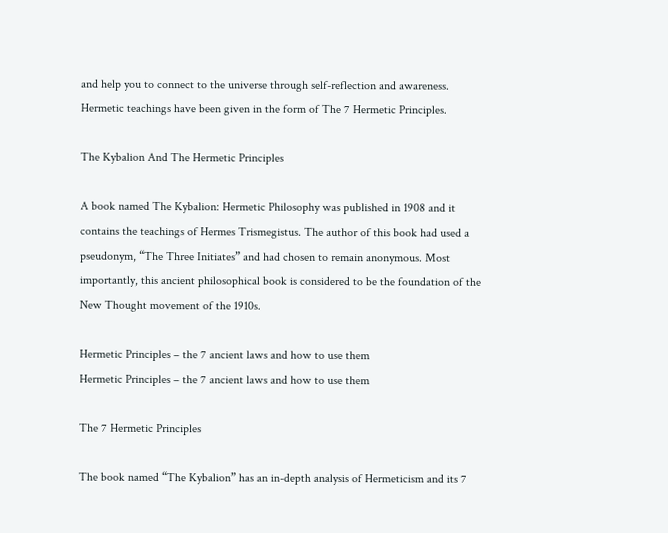and help you to connect to the universe through self-reflection and awareness. Hermetic teachings have been given in the form of The 7 Hermetic Principles.

The Kybalion And The Hermetic Principles

A book named The Kybalion: Hermetic Philosophy was published in 1908 and it contains the teachings of Hermes Trismegistus. The author of this book had used a pseudonym, “The Three Initiates” and had chosen to remain anonymous. Most importantly, this ancient philosophical book is considered to be the foundation of the New Thought movement of the 1910s.

Hermetic Principles – the 7 ancient laws and how to use them
Hermetic Principles – the 7 ancient laws and how to use them

The 7 Hermetic Principles

The book named “The Kybalion” has an in-depth analysis of Hermeticism and its 7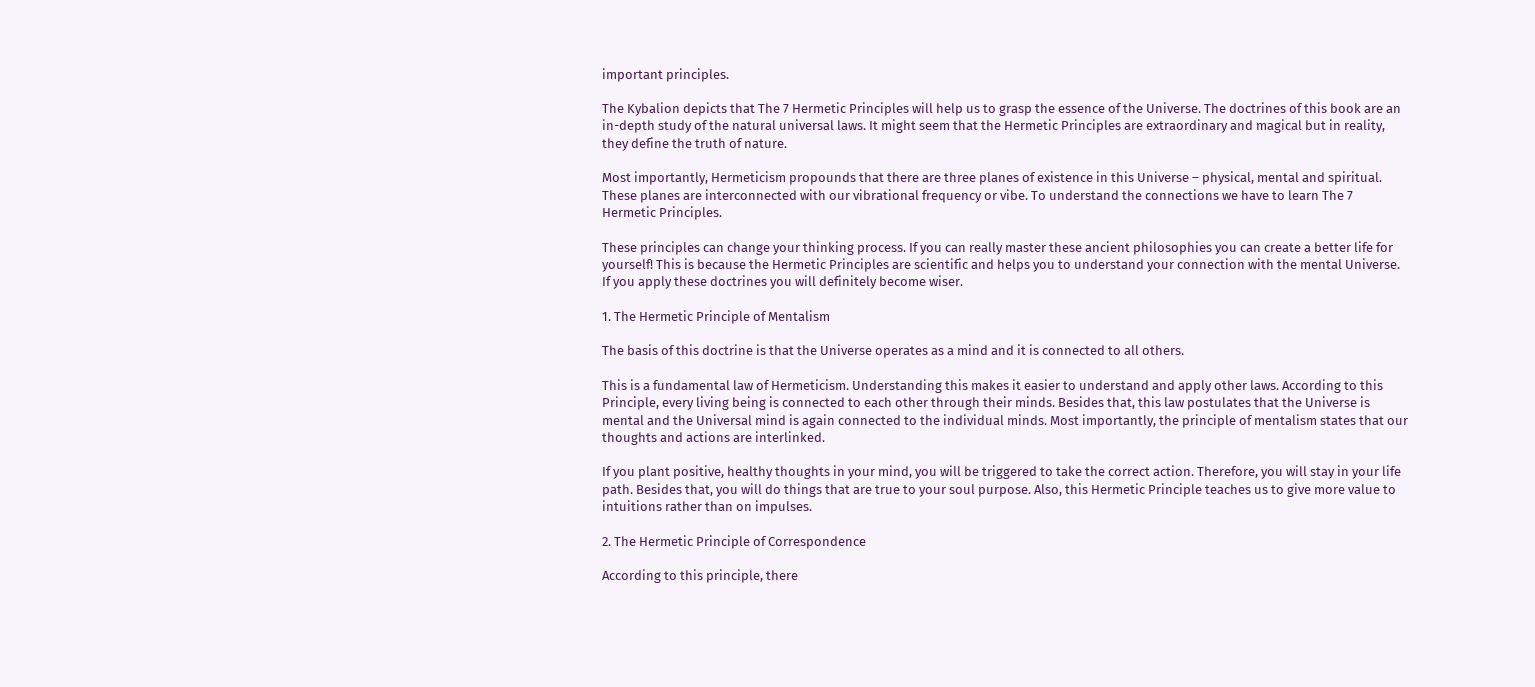important principles.

The Kybalion depicts that The 7 Hermetic Principles will help us to grasp the essence of the Universe. The doctrines of this book are an in-depth study of the natural universal laws. It might seem that the Hermetic Principles are extraordinary and magical but in reality, they define the truth of nature.

Most importantly, Hermeticism propounds that there are three planes of existence in this Universe – physical, mental and spiritual. These planes are interconnected with our vibrational frequency or vibe. To understand the connections we have to learn The 7 Hermetic Principles.

These principles can change your thinking process. If you can really master these ancient philosophies you can create a better life for yourself! This is because the Hermetic Principles are scientific and helps you to understand your connection with the mental Universe. If you apply these doctrines you will definitely become wiser.

1. The Hermetic Principle of Mentalism

The basis of this doctrine is that the Universe operates as a mind and it is connected to all others.

This is a fundamental law of Hermeticism. Understanding this makes it easier to understand and apply other laws. According to this Principle, every living being is connected to each other through their minds. Besides that, this law postulates that the Universe is mental and the Universal mind is again connected to the individual minds. Most importantly, the principle of mentalism states that our thoughts and actions are interlinked.

If you plant positive, healthy thoughts in your mind, you will be triggered to take the correct action. Therefore, you will stay in your life path. Besides that, you will do things that are true to your soul purpose. Also, this Hermetic Principle teaches us to give more value to intuitions rather than on impulses.

2. The Hermetic Principle of Correspondence

According to this principle, there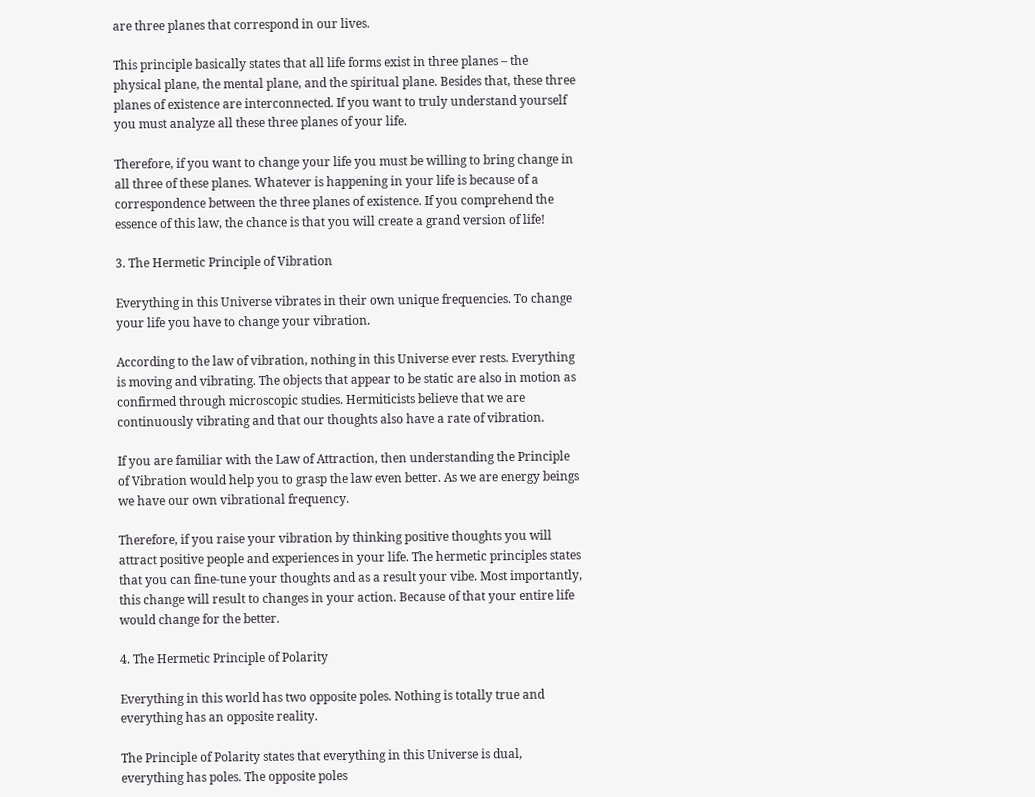are three planes that correspond in our lives.

This principle basically states that all life forms exist in three planes – the physical plane, the mental plane, and the spiritual plane. Besides that, these three planes of existence are interconnected. If you want to truly understand yourself you must analyze all these three planes of your life.

Therefore, if you want to change your life you must be willing to bring change in all three of these planes. Whatever is happening in your life is because of a correspondence between the three planes of existence. If you comprehend the essence of this law, the chance is that you will create a grand version of life!

3. The Hermetic Principle of Vibration

Everything in this Universe vibrates in their own unique frequencies. To change your life you have to change your vibration.

According to the law of vibration, nothing in this Universe ever rests. Everything is moving and vibrating. The objects that appear to be static are also in motion as confirmed through microscopic studies. Hermiticists believe that we are continuously vibrating and that our thoughts also have a rate of vibration.

If you are familiar with the Law of Attraction, then understanding the Principle of Vibration would help you to grasp the law even better. As we are energy beings we have our own vibrational frequency.

Therefore, if you raise your vibration by thinking positive thoughts you will attract positive people and experiences in your life. The hermetic principles states that you can fine-tune your thoughts and as a result your vibe. Most importantly, this change will result to changes in your action. Because of that your entire life would change for the better.

4. The Hermetic Principle of Polarity

Everything in this world has two opposite poles. Nothing is totally true and everything has an opposite reality.

The Principle of Polarity states that everything in this Universe is dual, everything has poles. The opposite poles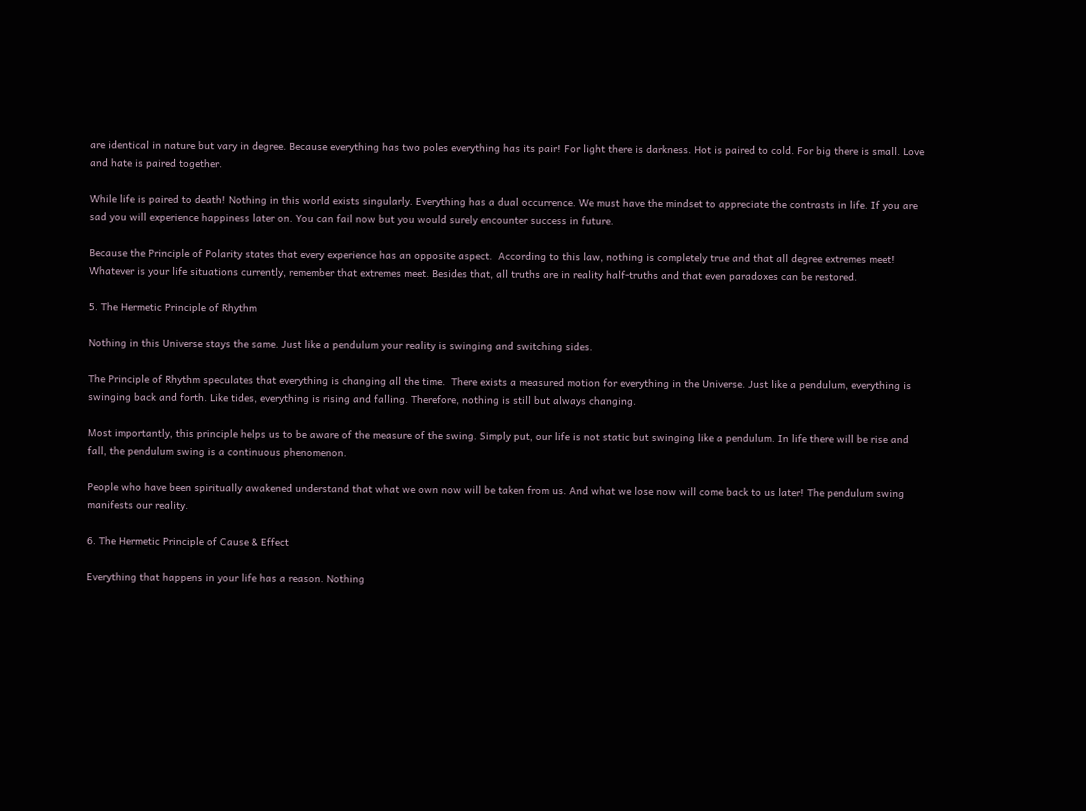are identical in nature but vary in degree. Because everything has two poles everything has its pair! For light there is darkness. Hot is paired to cold. For big there is small. Love and hate is paired together.

While life is paired to death! Nothing in this world exists singularly. Everything has a dual occurrence. We must have the mindset to appreciate the contrasts in life. If you are sad you will experience happiness later on. You can fail now but you would surely encounter success in future.

Because the Principle of Polarity states that every experience has an opposite aspect.  According to this law, nothing is completely true and that all degree extremes meet! Whatever is your life situations currently, remember that extremes meet. Besides that, all truths are in reality half-truths and that even paradoxes can be restored.

5. The Hermetic Principle of Rhythm

Nothing in this Universe stays the same. Just like a pendulum your reality is swinging and switching sides.

The Principle of Rhythm speculates that everything is changing all the time.  There exists a measured motion for everything in the Universe. Just like a pendulum, everything is swinging back and forth. Like tides, everything is rising and falling. Therefore, nothing is still but always changing.

Most importantly, this principle helps us to be aware of the measure of the swing. Simply put, our life is not static but swinging like a pendulum. In life there will be rise and fall, the pendulum swing is a continuous phenomenon.

People who have been spiritually awakened understand that what we own now will be taken from us. And what we lose now will come back to us later! The pendulum swing manifests our reality.

6. The Hermetic Principle of Cause & Effect

Everything that happens in your life has a reason. Nothing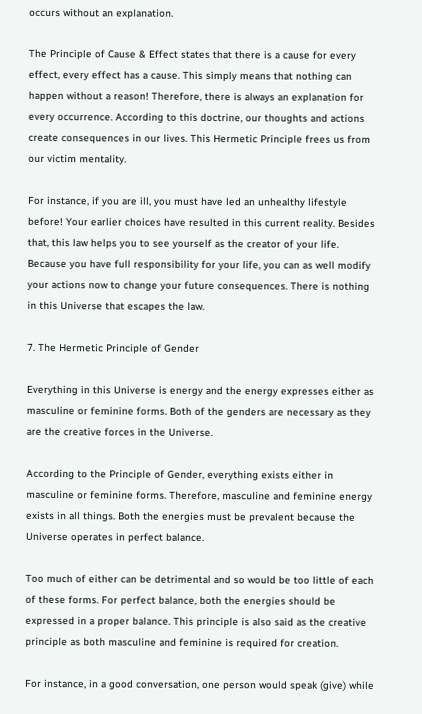occurs without an explanation.

The Principle of Cause & Effect states that there is a cause for every effect, every effect has a cause. This simply means that nothing can happen without a reason! Therefore, there is always an explanation for every occurrence. According to this doctrine, our thoughts and actions create consequences in our lives. This Hermetic Principle frees us from our victim mentality.

For instance, if you are ill, you must have led an unhealthy lifestyle before! Your earlier choices have resulted in this current reality. Besides that, this law helps you to see yourself as the creator of your life. Because you have full responsibility for your life, you can as well modify your actions now to change your future consequences. There is nothing in this Universe that escapes the law.

7. The Hermetic Principle of Gender

Everything in this Universe is energy and the energy expresses either as masculine or feminine forms. Both of the genders are necessary as they are the creative forces in the Universe.

According to the Principle of Gender, everything exists either in masculine or feminine forms. Therefore, masculine and feminine energy exists in all things. Both the energies must be prevalent because the Universe operates in perfect balance.

Too much of either can be detrimental and so would be too little of each of these forms. For perfect balance, both the energies should be expressed in a proper balance. This principle is also said as the creative principle as both masculine and feminine is required for creation.

For instance, in a good conversation, one person would speak (give) while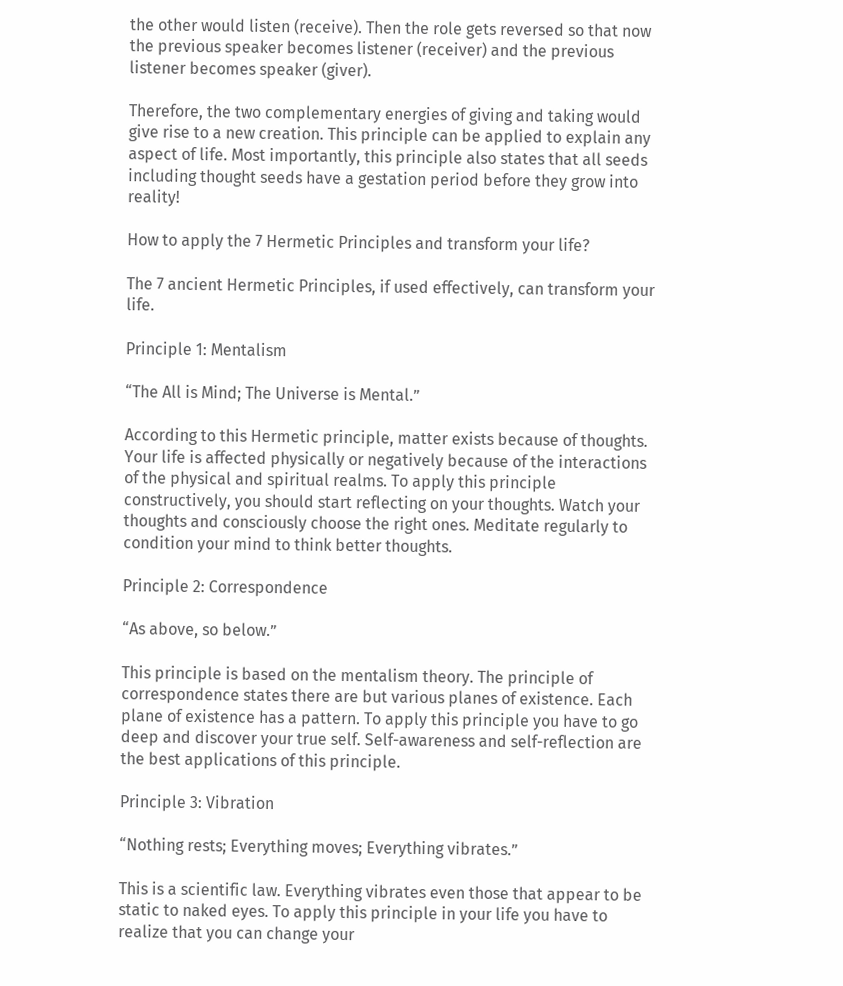the other would listen (receive). Then the role gets reversed so that now the previous speaker becomes listener (receiver) and the previous listener becomes speaker (giver).

Therefore, the two complementary energies of giving and taking would give rise to a new creation. This principle can be applied to explain any aspect of life. Most importantly, this principle also states that all seeds including thought seeds have a gestation period before they grow into reality!

How to apply the 7 Hermetic Principles and transform your life?

The 7 ancient Hermetic Principles, if used effectively, can transform your life.

Principle 1: Mentalism

“The All is Mind; The Universe is Mental.”

According to this Hermetic principle, matter exists because of thoughts. Your life is affected physically or negatively because of the interactions of the physical and spiritual realms. To apply this principle constructively, you should start reflecting on your thoughts. Watch your thoughts and consciously choose the right ones. Meditate regularly to condition your mind to think better thoughts.

Principle 2: Correspondence

“As above, so below.”

This principle is based on the mentalism theory. The principle of correspondence states there are but various planes of existence. Each plane of existence has a pattern. To apply this principle you have to go deep and discover your true self. Self-awareness and self-reflection are the best applications of this principle.

Principle 3: Vibration

“Nothing rests; Everything moves; Everything vibrates.”

This is a scientific law. Everything vibrates even those that appear to be static to naked eyes. To apply this principle in your life you have to realize that you can change your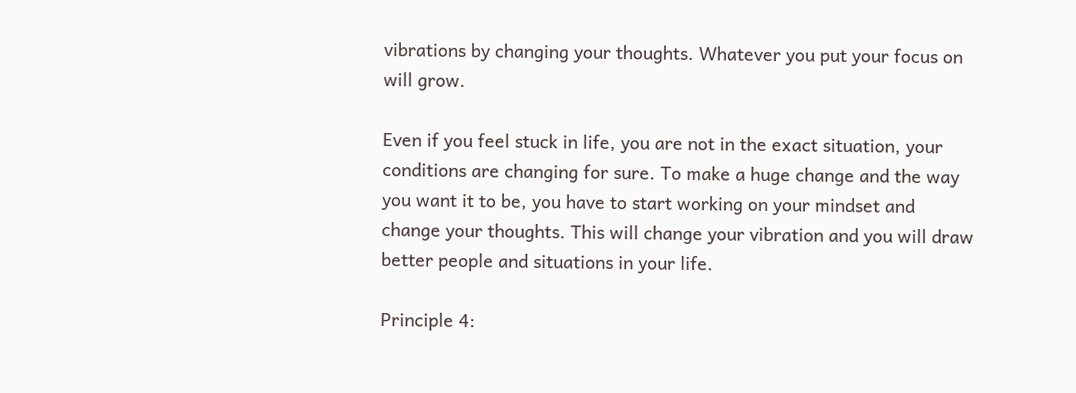vibrations by changing your thoughts. Whatever you put your focus on will grow.

Even if you feel stuck in life, you are not in the exact situation, your conditions are changing for sure. To make a huge change and the way you want it to be, you have to start working on your mindset and change your thoughts. This will change your vibration and you will draw better people and situations in your life.

Principle 4: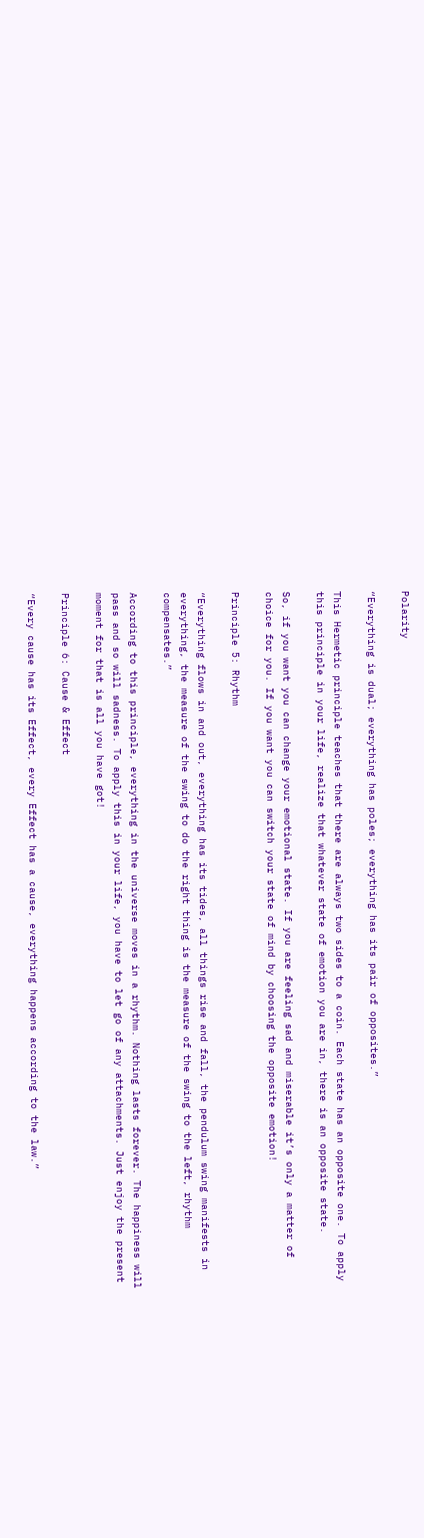Polarity

“Everything is dual; everything has poles; everything has its pair of opposites.”

This Hermetic principle teaches that there are always two sides to a coin. Each state has an opposite one. To apply this principle in your life, realize that whatever state of emotion you are in, there is an opposite state.

So, if you want you can change your emotional state. If you are feeling sad and miserable it’s only a matter of choice for you. If you want you can switch your state of mind by choosing the opposite emotion!

Principle 5: Rhythm

“Everything flows in and out, everything has its tides, all things rise and fall, the pendulum swing manifests in everything, the measure of the swing to do the right thing is the measure of the swing to the left, rhythm compensates.”

According to this principle, everything in the universe moves in a rhythm. Nothing lasts forever. The happiness will pass and so will sadness. To apply this in your life, you have to let go of any attachments. Just enjoy the present moment for that is all you have got!

Principle 6: Cause & Effect

“Every cause has its Effect, every Effect has a cause, everything happens according to the law.”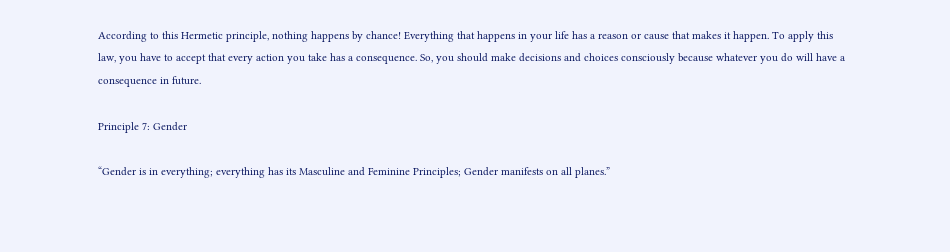According to this Hermetic principle, nothing happens by chance! Everything that happens in your life has a reason or cause that makes it happen. To apply this law, you have to accept that every action you take has a consequence. So, you should make decisions and choices consciously because whatever you do will have a consequence in future.

Principle 7: Gender

“Gender is in everything; everything has its Masculine and Feminine Principles; Gender manifests on all planes.”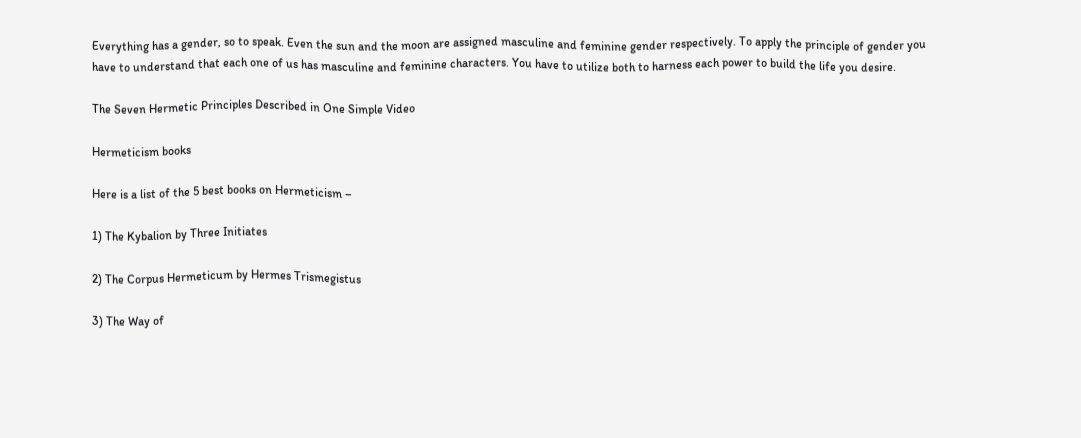Everything has a gender, so to speak. Even the sun and the moon are assigned masculine and feminine gender respectively. To apply the principle of gender you have to understand that each one of us has masculine and feminine characters. You have to utilize both to harness each power to build the life you desire.

The Seven Hermetic Principles Described in One Simple Video

Hermeticism books

Here is a list of the 5 best books on Hermeticism –

1) The Kybalion by Three Initiates

2) The Corpus Hermeticum by Hermes Trismegistus

3) The Way of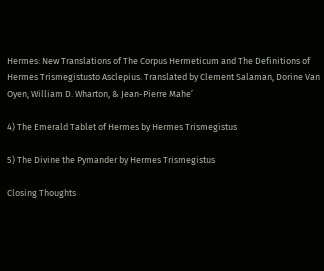Hermes: New Translations of The Corpus Hermeticum and The Definitions of Hermes Trismegistusto Asclepius. Translated by Clement Salaman, Dorine Van Oyen, William D. Wharton, & Jean-Pierre Mahe’

4) The Emerald Tablet of Hermes by Hermes Trismegistus

5) The Divine the Pymander by Hermes Trismegistus

Closing Thoughts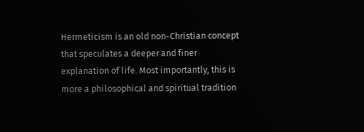Hermeticism is an old non-Christian concept that speculates a deeper and finer explanation of life. Most importantly, this is more a philosophical and spiritual tradition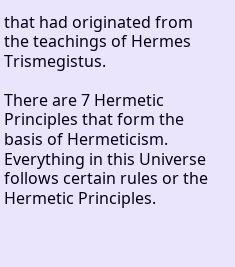that had originated from the teachings of Hermes Trismegistus.

There are 7 Hermetic Principles that form the basis of Hermeticism. Everything in this Universe follows certain rules or the Hermetic Principles.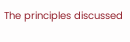The principles discussed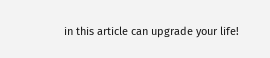in this article can upgrade your life!